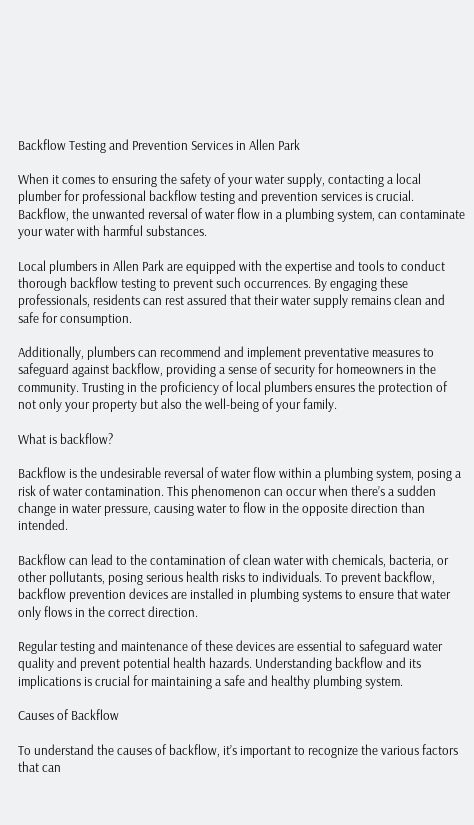Backflow Testing and Prevention Services in Allen Park

When it comes to ensuring the safety of your water supply, contacting a local plumber for professional backflow testing and prevention services is crucial. Backflow, the unwanted reversal of water flow in a plumbing system, can contaminate your water with harmful substances.

Local plumbers in Allen Park are equipped with the expertise and tools to conduct thorough backflow testing to prevent such occurrences. By engaging these professionals, residents can rest assured that their water supply remains clean and safe for consumption.

Additionally, plumbers can recommend and implement preventative measures to safeguard against backflow, providing a sense of security for homeowners in the community. Trusting in the proficiency of local plumbers ensures the protection of not only your property but also the well-being of your family.

What is backflow?

Backflow is the undesirable reversal of water flow within a plumbing system, posing a risk of water contamination. This phenomenon can occur when there’s a sudden change in water pressure, causing water to flow in the opposite direction than intended.

Backflow can lead to the contamination of clean water with chemicals, bacteria, or other pollutants, posing serious health risks to individuals. To prevent backflow, backflow prevention devices are installed in plumbing systems to ensure that water only flows in the correct direction.

Regular testing and maintenance of these devices are essential to safeguard water quality and prevent potential health hazards. Understanding backflow and its implications is crucial for maintaining a safe and healthy plumbing system.

Causes of Backflow

To understand the causes of backflow, it’s important to recognize the various factors that can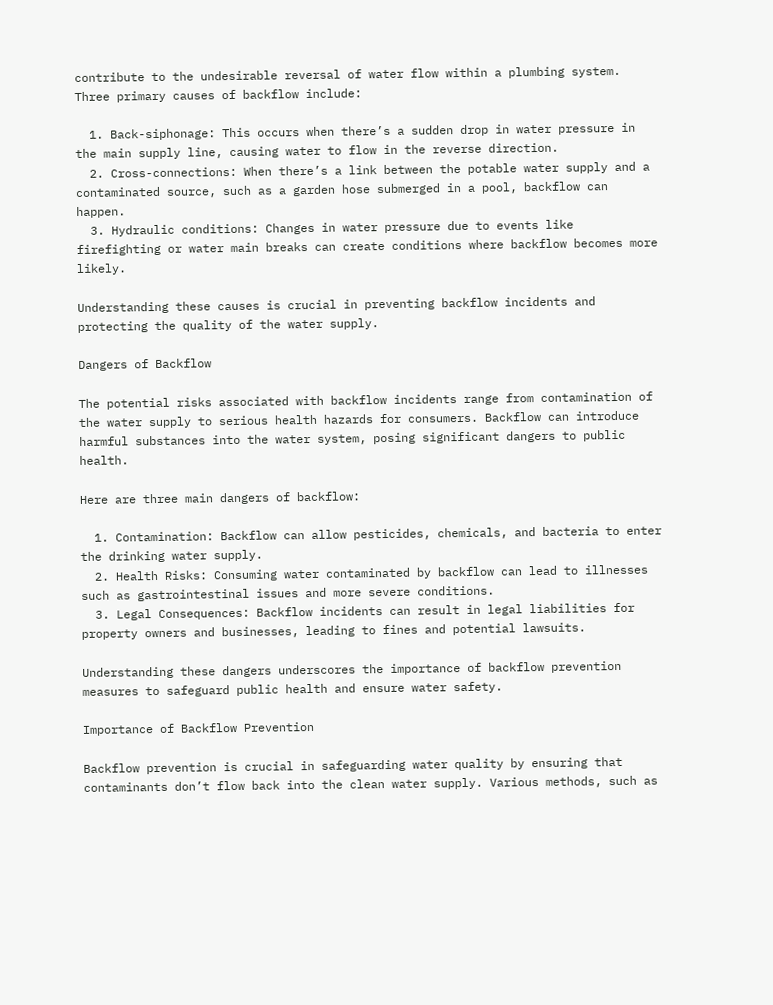contribute to the undesirable reversal of water flow within a plumbing system. Three primary causes of backflow include:

  1. Back-siphonage: This occurs when there’s a sudden drop in water pressure in the main supply line, causing water to flow in the reverse direction.
  2. Cross-connections: When there’s a link between the potable water supply and a contaminated source, such as a garden hose submerged in a pool, backflow can happen.
  3. Hydraulic conditions: Changes in water pressure due to events like firefighting or water main breaks can create conditions where backflow becomes more likely.

Understanding these causes is crucial in preventing backflow incidents and protecting the quality of the water supply.

Dangers of Backflow

The potential risks associated with backflow incidents range from contamination of the water supply to serious health hazards for consumers. Backflow can introduce harmful substances into the water system, posing significant dangers to public health.

Here are three main dangers of backflow:

  1. Contamination: Backflow can allow pesticides, chemicals, and bacteria to enter the drinking water supply.
  2. Health Risks: Consuming water contaminated by backflow can lead to illnesses such as gastrointestinal issues and more severe conditions.
  3. Legal Consequences: Backflow incidents can result in legal liabilities for property owners and businesses, leading to fines and potential lawsuits.

Understanding these dangers underscores the importance of backflow prevention measures to safeguard public health and ensure water safety.

Importance of Backflow Prevention

Backflow prevention is crucial in safeguarding water quality by ensuring that contaminants don’t flow back into the clean water supply. Various methods, such as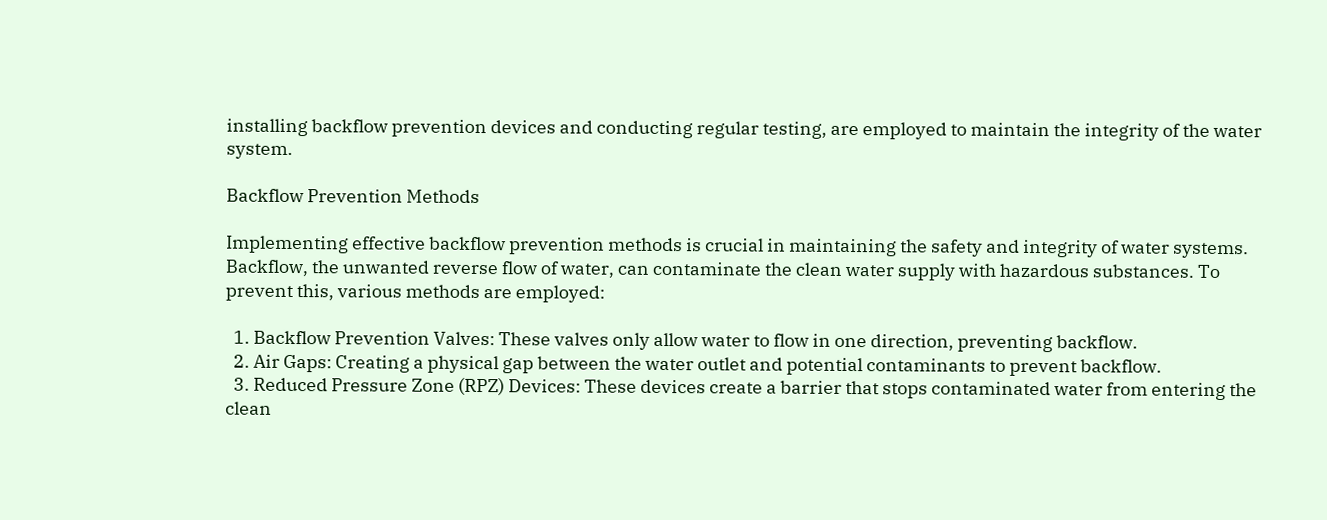installing backflow prevention devices and conducting regular testing, are employed to maintain the integrity of the water system.

Backflow Prevention Methods

Implementing effective backflow prevention methods is crucial in maintaining the safety and integrity of water systems. Backflow, the unwanted reverse flow of water, can contaminate the clean water supply with hazardous substances. To prevent this, various methods are employed:

  1. Backflow Prevention Valves: These valves only allow water to flow in one direction, preventing backflow.
  2. Air Gaps: Creating a physical gap between the water outlet and potential contaminants to prevent backflow.
  3. Reduced Pressure Zone (RPZ) Devices: These devices create a barrier that stops contaminated water from entering the clean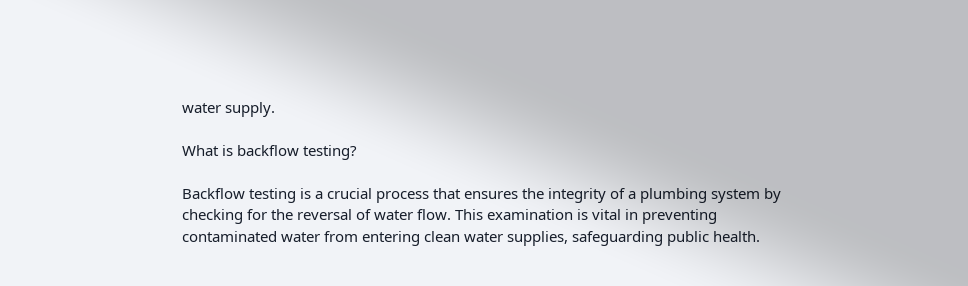water supply.

What is backflow testing?

Backflow testing is a crucial process that ensures the integrity of a plumbing system by checking for the reversal of water flow. This examination is vital in preventing contaminated water from entering clean water supplies, safeguarding public health.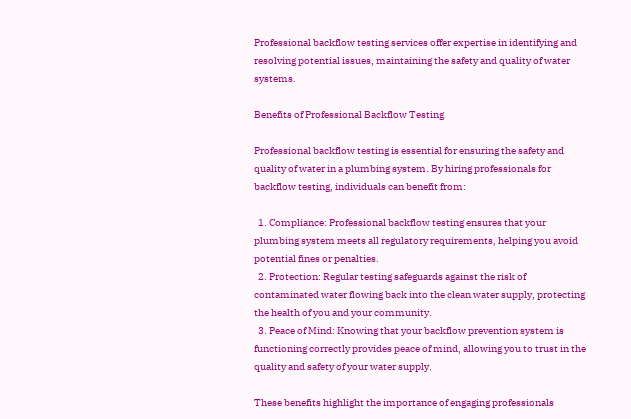Professional backflow testing services offer expertise in identifying and resolving potential issues, maintaining the safety and quality of water systems.

Benefits of Professional Backflow Testing

Professional backflow testing is essential for ensuring the safety and quality of water in a plumbing system. By hiring professionals for backflow testing, individuals can benefit from:

  1. Compliance: Professional backflow testing ensures that your plumbing system meets all regulatory requirements, helping you avoid potential fines or penalties.
  2. Protection: Regular testing safeguards against the risk of contaminated water flowing back into the clean water supply, protecting the health of you and your community.
  3. Peace of Mind: Knowing that your backflow prevention system is functioning correctly provides peace of mind, allowing you to trust in the quality and safety of your water supply.

These benefits highlight the importance of engaging professionals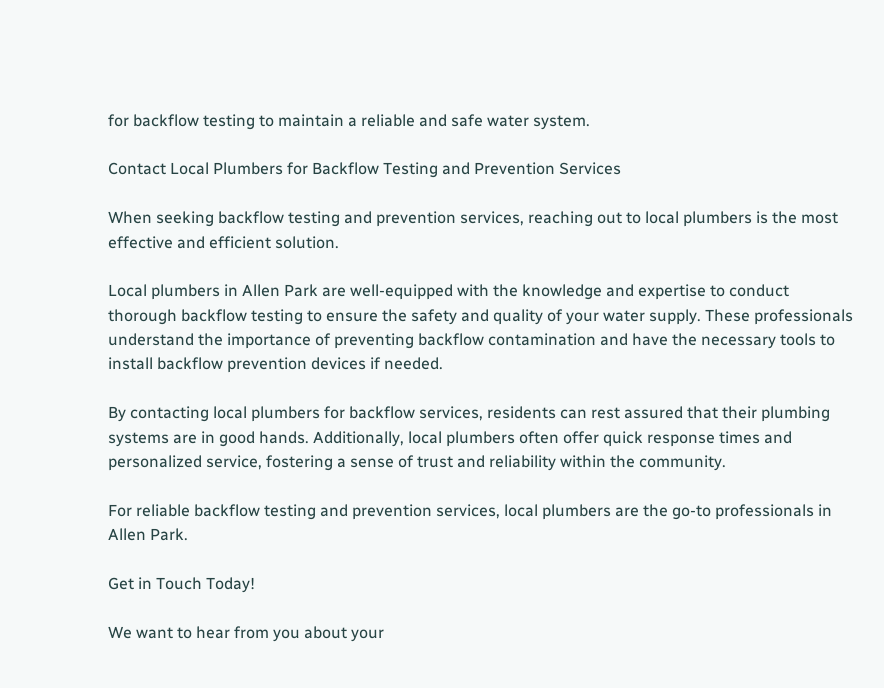for backflow testing to maintain a reliable and safe water system.

Contact Local Plumbers for Backflow Testing and Prevention Services

When seeking backflow testing and prevention services, reaching out to local plumbers is the most effective and efficient solution.

Local plumbers in Allen Park are well-equipped with the knowledge and expertise to conduct thorough backflow testing to ensure the safety and quality of your water supply. These professionals understand the importance of preventing backflow contamination and have the necessary tools to install backflow prevention devices if needed.

By contacting local plumbers for backflow services, residents can rest assured that their plumbing systems are in good hands. Additionally, local plumbers often offer quick response times and personalized service, fostering a sense of trust and reliability within the community.

For reliable backflow testing and prevention services, local plumbers are the go-to professionals in Allen Park.

Get in Touch Today!

We want to hear from you about your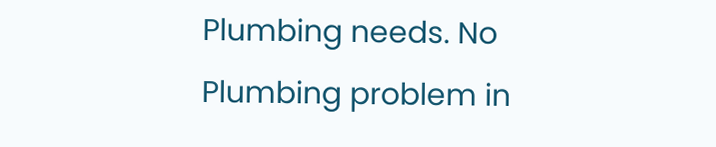Plumbing needs. No Plumbing problem in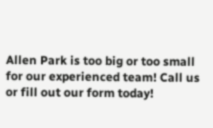Allen Park is too big or too small for our experienced team! Call us or fill out our form today!